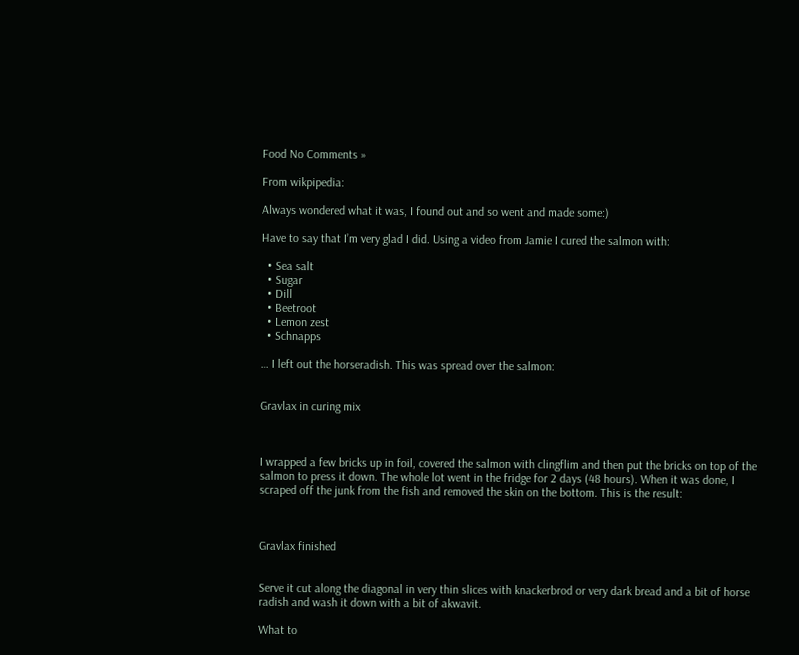Food No Comments »

From wikpipedia:

Always wondered what it was, I found out and so went and made some:)

Have to say that I’m very glad I did. Using a video from Jamie I cured the salmon with:

  • Sea salt
  • Sugar
  • Dill
  • Beetroot
  • Lemon zest
  • Schnapps

… I left out the horseradish. This was spread over the salmon:


Gravlax in curing mix



I wrapped a few bricks up in foil, covered the salmon with clingflim and then put the bricks on top of the salmon to press it down. The whole lot went in the fridge for 2 days (48 hours). When it was done, I scraped off the junk from the fish and removed the skin on the bottom. This is the result:



Gravlax finished


Serve it cut along the diagonal in very thin slices with knackerbrod or very dark bread and a bit of horse radish and wash it down with a bit of akwavit.

What to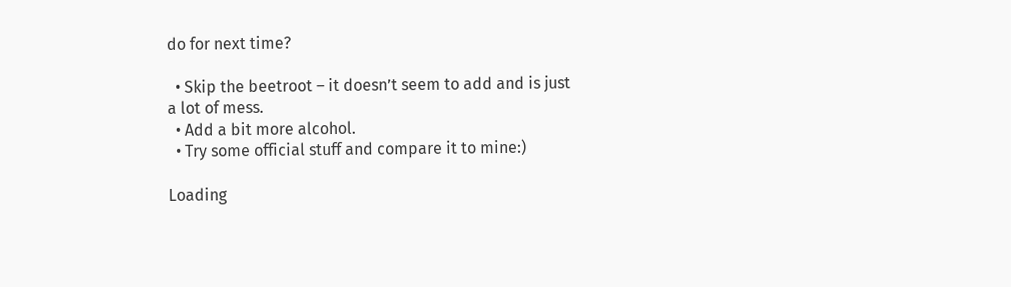do for next time?

  • Skip the beetroot – it doesn’t seem to add and is just a lot of mess.
  • Add a bit more alcohol.
  • Try some official stuff and compare it to mine:)

Loading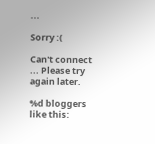...

Sorry :(

Can't connect ... Please try again later.

%d bloggers like this: